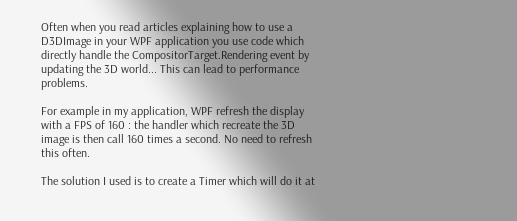Often when you read articles explaining how to use a D3DImage in your WPF application you use code which directly handle the CompositorTarget.Rendering event by updating the 3D world... This can lead to performance problems.

For example in my application, WPF refresh the display with a FPS of 160 : the handler which recreate the 3D image is then call 160 times a second. No need to refresh this often.

The solution I used is to create a Timer which will do it at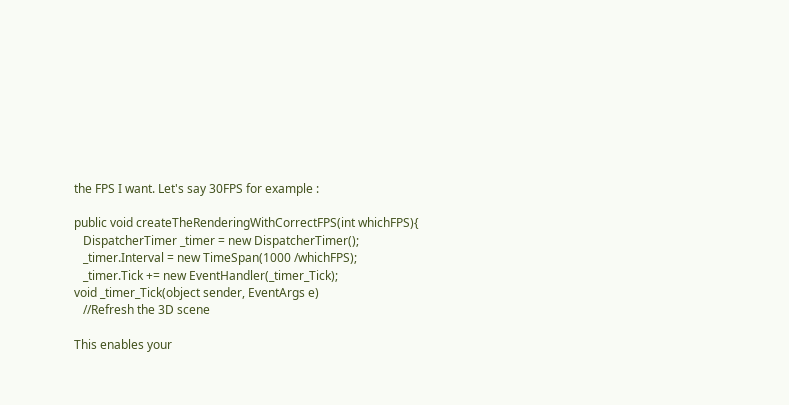the FPS I want. Let's say 30FPS for example :

public void createTheRenderingWithCorrectFPS(int whichFPS){
   DispatcherTimer _timer = new DispatcherTimer();
   _timer.Interval = new TimeSpan(1000 /whichFPS);
   _timer.Tick += new EventHandler(_timer_Tick);
void _timer_Tick(object sender, EventArgs e)
   //Refresh the 3D scene

This enables your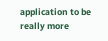application to be really more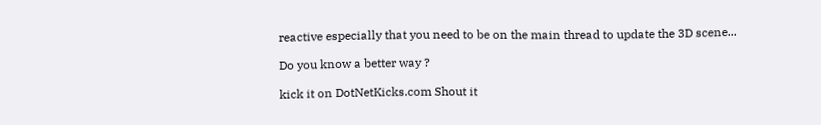reactive especially that you need to be on the main thread to update the 3D scene...

Do you know a better way ?

kick it on DotNetKicks.com Shout it